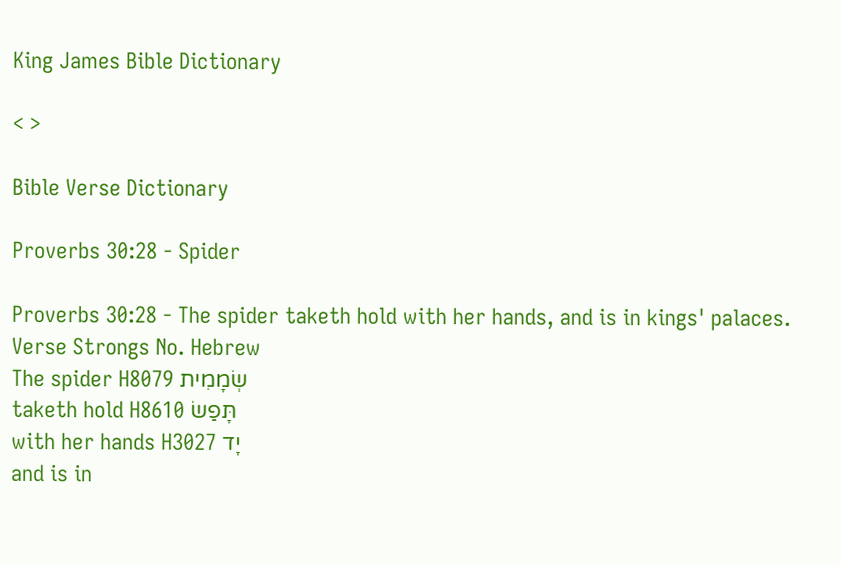King James Bible Dictionary

< >

Bible Verse Dictionary

Proverbs 30:28 - Spider

Proverbs 30:28 - The spider taketh hold with her hands, and is in kings' palaces.
Verse Strongs No. Hebrew
The spider H8079 שְׂמָמִית
taketh hold H8610 תָּפַשׂ
with her hands H3027 יָד
and is in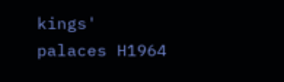kings' palaces H1964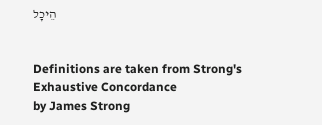הֵיכָל


Definitions are taken from Strong's Exhaustive Concordance
by James Strong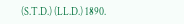(S.T.D.) (LL.D.) 1890.